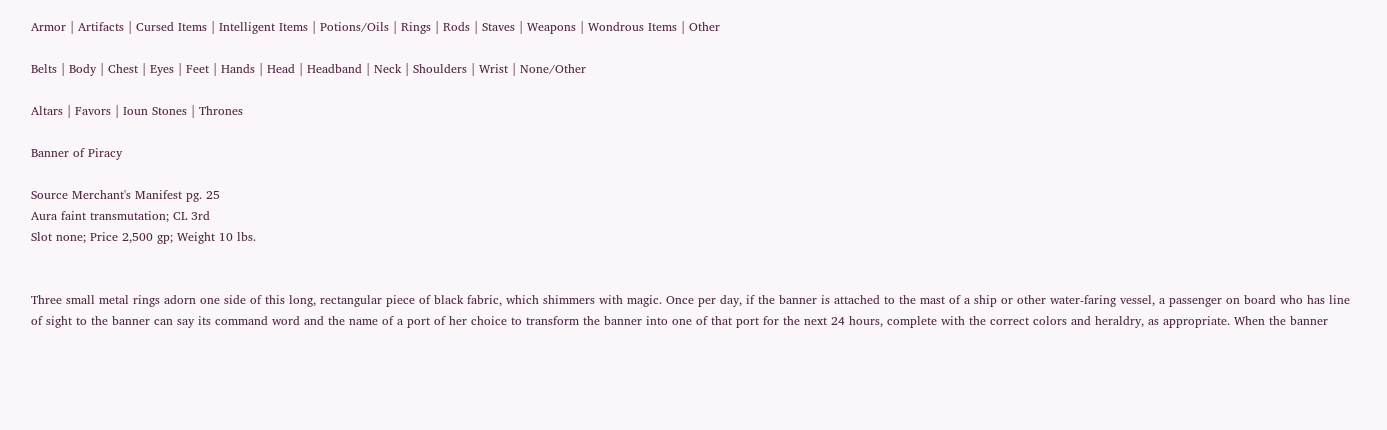Armor | Artifacts | Cursed Items | Intelligent Items | Potions/Oils | Rings | Rods | Staves | Weapons | Wondrous Items | Other

Belts | Body | Chest | Eyes | Feet | Hands | Head | Headband | Neck | Shoulders | Wrist | None/Other

Altars | Favors | Ioun Stones | Thrones

Banner of Piracy

Source Merchant's Manifest pg. 25
Aura faint transmutation; CL 3rd
Slot none; Price 2,500 gp; Weight 10 lbs.


Three small metal rings adorn one side of this long, rectangular piece of black fabric, which shimmers with magic. Once per day, if the banner is attached to the mast of a ship or other water-faring vessel, a passenger on board who has line of sight to the banner can say its command word and the name of a port of her choice to transform the banner into one of that port for the next 24 hours, complete with the correct colors and heraldry, as appropriate. When the banner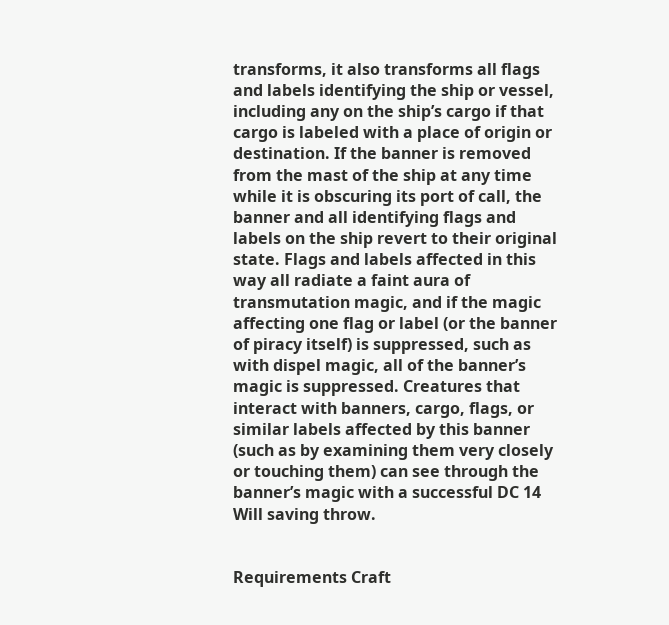transforms, it also transforms all flags and labels identifying the ship or vessel, including any on the ship’s cargo if that cargo is labeled with a place of origin or destination. If the banner is removed from the mast of the ship at any time while it is obscuring its port of call, the banner and all identifying flags and labels on the ship revert to their original state. Flags and labels affected in this way all radiate a faint aura of transmutation magic, and if the magic affecting one flag or label (or the banner of piracy itself) is suppressed, such as with dispel magic, all of the banner’s magic is suppressed. Creatures that interact with banners, cargo, flags, or similar labels affected by this banner (such as by examining them very closely or touching them) can see through the banner’s magic with a successful DC 14 Will saving throw.


Requirements Craft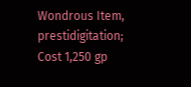Wondrous Item, prestidigitation; Cost 1,250 gp